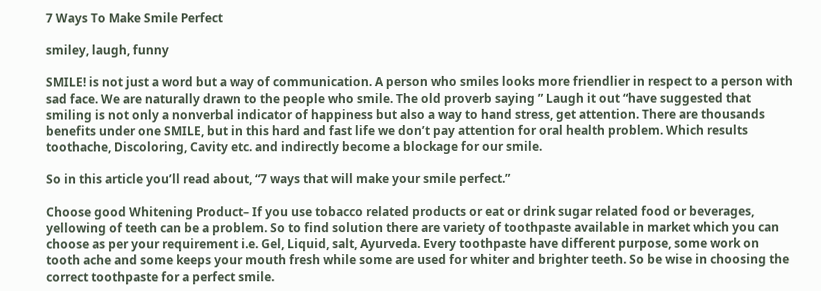7 Ways To Make Smile Perfect

smiley, laugh, funny

SMILE! is not just a word but a way of communication. A person who smiles looks more friendlier in respect to a person with sad face. We are naturally drawn to the people who smile. The old proverb saying ” Laugh it out “have suggested that smiling is not only a nonverbal indicator of happiness but also a way to hand stress, get attention. There are thousands benefits under one SMILE, but in this hard and fast life we don’t pay attention for oral health problem. Which results toothache, Discoloring, Cavity etc. and indirectly become a blockage for our smile.

So in this article you’ll read about, “7 ways that will make your smile perfect.”

Choose good Whitening Product– If you use tobacco related products or eat or drink sugar related food or beverages, yellowing of teeth can be a problem. So to find solution there are variety of toothpaste available in market which you can choose as per your requirement i.e. Gel, Liquid, salt, Ayurveda. Every toothpaste have different purpose, some work on tooth ache and some keeps your mouth fresh while some are used for whiter and brighter teeth. So be wise in choosing the correct toothpaste for a perfect smile.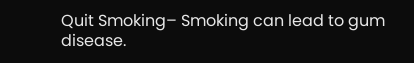Quit Smoking– Smoking can lead to gum disease.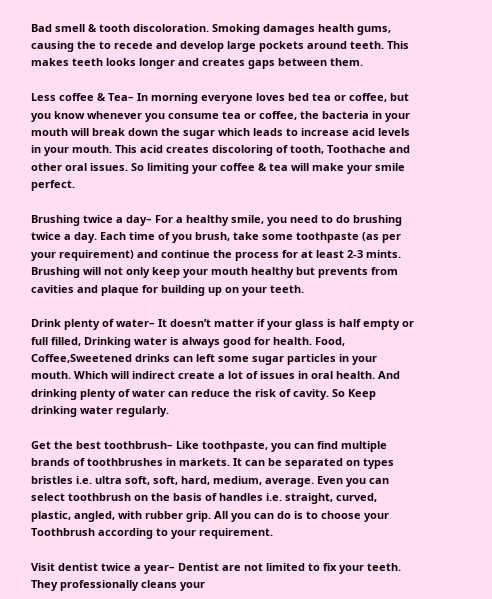Bad smell & tooth discoloration. Smoking damages health gums, causing the to recede and develop large pockets around teeth. This makes teeth looks longer and creates gaps between them.

Less coffee & Tea– In morning everyone loves bed tea or coffee, but you know whenever you consume tea or coffee, the bacteria in your mouth will break down the sugar which leads to increase acid levels in your mouth. This acid creates discoloring of tooth, Toothache and other oral issues. So limiting your coffee & tea will make your smile perfect.

Brushing twice a day– For a healthy smile, you need to do brushing twice a day. Each time of you brush, take some toothpaste (as per your requirement) and continue the process for at least 2-3 mints. Brushing will not only keep your mouth healthy but prevents from cavities and plaque for building up on your teeth.

Drink plenty of water– It doesn’t matter if your glass is half empty or full filled, Drinking water is always good for health. Food, Coffee,Sweetened drinks can left some sugar particles in your mouth. Which will indirect create a lot of issues in oral health. And drinking plenty of water can reduce the risk of cavity. So Keep drinking water regularly.

Get the best toothbrush– Like toothpaste, you can find multiple brands of toothbrushes in markets. It can be separated on types bristles i.e. ultra soft, soft, hard, medium, average. Even you can select toothbrush on the basis of handles i.e. straight, curved, plastic, angled, with rubber grip. All you can do is to choose your Toothbrush according to your requirement.

Visit dentist twice a year– Dentist are not limited to fix your teeth. They professionally cleans your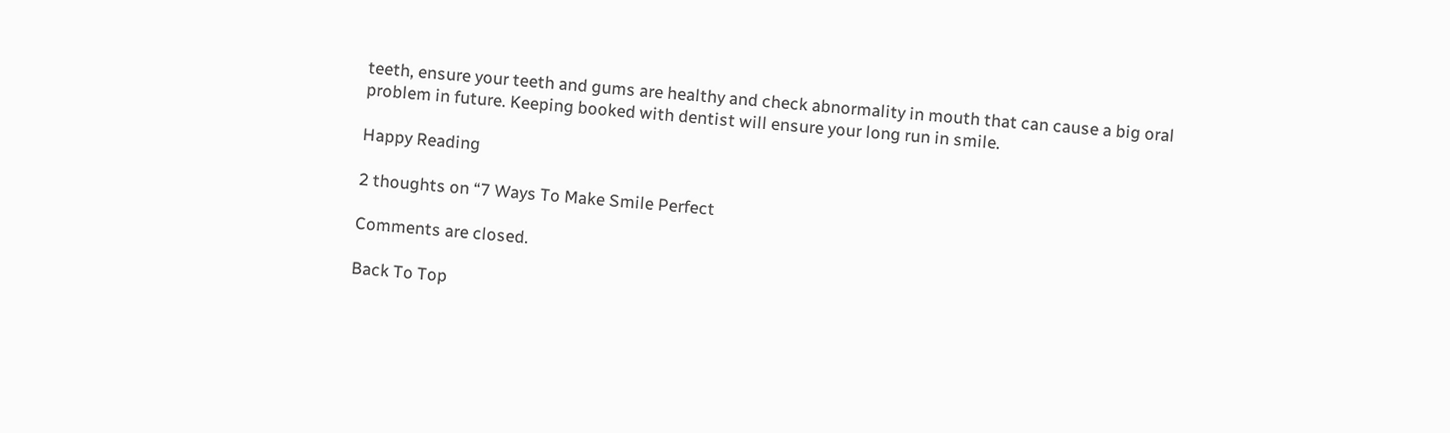teeth, ensure your teeth and gums are healthy and check abnormality in mouth that can cause a big oral problem in future. Keeping booked with dentist will ensure your long run in smile.

Happy Reading

2 thoughts on “7 Ways To Make Smile Perfect

Comments are closed.

Back To Top